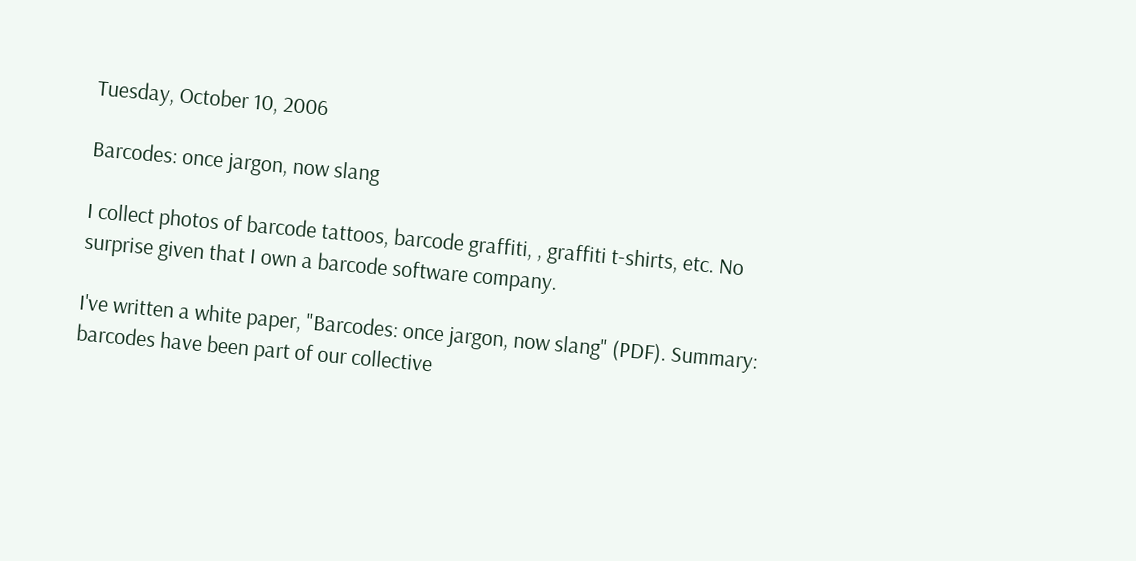Tuesday, October 10, 2006

Barcodes: once jargon, now slang

I collect photos of barcode tattoos, barcode graffiti, , graffiti t-shirts, etc. No surprise given that I own a barcode software company.

I've written a white paper, "Barcodes: once jargon, now slang" (PDF). Summary: barcodes have been part of our collective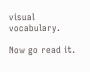visual vocabulary.

Now go read it.